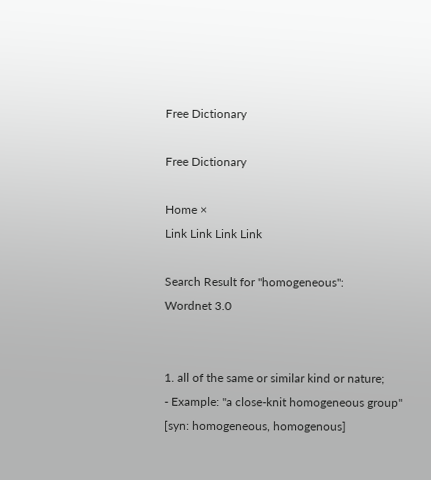Free Dictionary

Free Dictionary

Home ×
Link Link Link Link

Search Result for "homogeneous":
Wordnet 3.0


1. all of the same or similar kind or nature;
- Example: "a close-knit homogeneous group"
[syn: homogeneous, homogenous]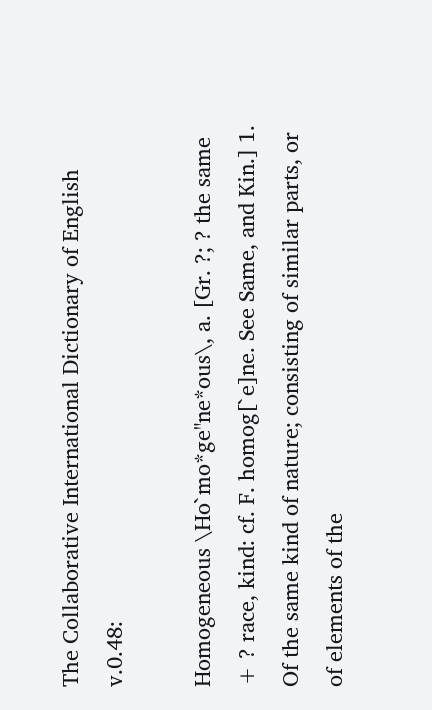The Collaborative International Dictionary of English v.0.48:

Homogeneous \Ho`mo*ge"ne*ous\, a. [Gr. ?; ? the same + ? race, kind: cf. F. homog[`e]ne. See Same, and Kin.] 1. Of the same kind of nature; consisting of similar parts, or of elements of the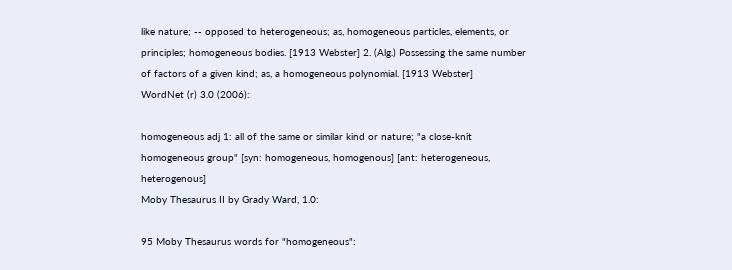like nature; -- opposed to heterogeneous; as, homogeneous particles, elements, or principles; homogeneous bodies. [1913 Webster] 2. (Alg.) Possessing the same number of factors of a given kind; as, a homogeneous polynomial. [1913 Webster]
WordNet (r) 3.0 (2006):

homogeneous adj 1: all of the same or similar kind or nature; "a close-knit homogeneous group" [syn: homogeneous, homogenous] [ant: heterogeneous, heterogenous]
Moby Thesaurus II by Grady Ward, 1.0:

95 Moby Thesaurus words for "homogeneous":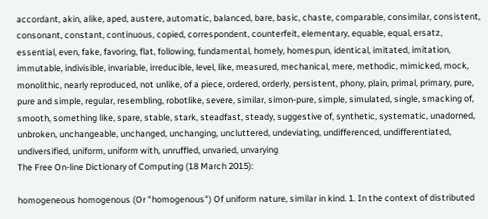accordant, akin, alike, aped, austere, automatic, balanced, bare, basic, chaste, comparable, consimilar, consistent, consonant, constant, continuous, copied, correspondent, counterfeit, elementary, equable, equal, ersatz, essential, even, fake, favoring, flat, following, fundamental, homely, homespun, identical, imitated, imitation, immutable, indivisible, invariable, irreducible, level, like, measured, mechanical, mere, methodic, mimicked, mock, monolithic, nearly reproduced, not unlike, of a piece, ordered, orderly, persistent, phony, plain, primal, primary, pure, pure and simple, regular, resembling, robotlike, severe, similar, simon-pure, simple, simulated, single, smacking of, smooth, something like, spare, stable, stark, steadfast, steady, suggestive of, synthetic, systematic, unadorned, unbroken, unchangeable, unchanged, unchanging, uncluttered, undeviating, undifferenced, undifferentiated, undiversified, uniform, uniform with, unruffled, unvaried, unvarying
The Free On-line Dictionary of Computing (18 March 2015):

homogeneous homogenous (Or "homogenous") Of uniform nature, similar in kind. 1. In the context of distributed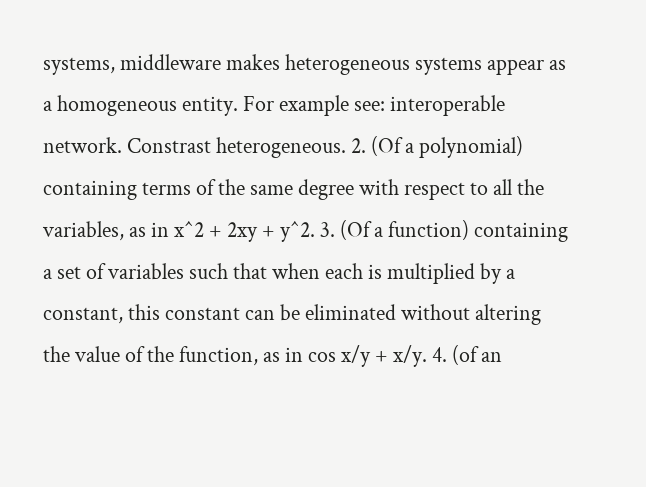systems, middleware makes heterogeneous systems appear as a homogeneous entity. For example see: interoperable network. Constrast heterogeneous. 2. (Of a polynomial) containing terms of the same degree with respect to all the variables, as in x^2 + 2xy + y^2. 3. (Of a function) containing a set of variables such that when each is multiplied by a constant, this constant can be eliminated without altering the value of the function, as in cos x/y + x/y. 4. (of an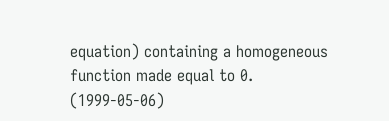equation) containing a homogeneous function made equal to 0. (1999-05-06)